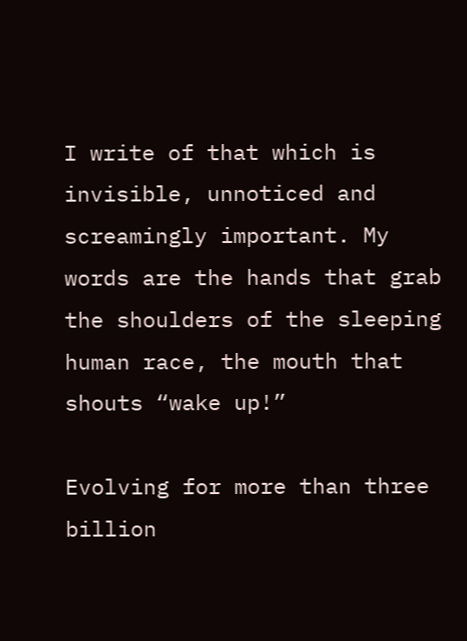I write of that which is invisible, unnoticed and screamingly important. My words are the hands that grab the shoulders of the sleeping human race, the mouth that shouts “wake up!”

Evolving for more than three billion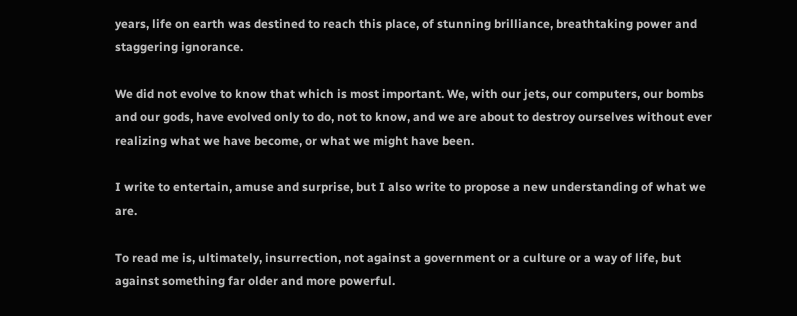years, life on earth was destined to reach this place, of stunning brilliance, breathtaking power and staggering ignorance.

We did not evolve to know that which is most important. We, with our jets, our computers, our bombs and our gods, have evolved only to do, not to know, and we are about to destroy ourselves without ever realizing what we have become, or what we might have been.

I write to entertain, amuse and surprise, but I also write to propose a new understanding of what we are.

To read me is, ultimately, insurrection, not against a government or a culture or a way of life, but against something far older and more powerful.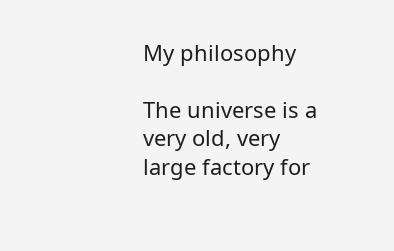My philosophy

The universe is a very old, very large factory for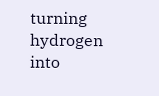turning hydrogen into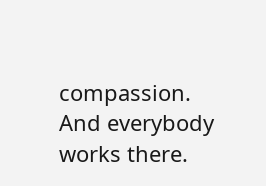compassion. And everybody works there.